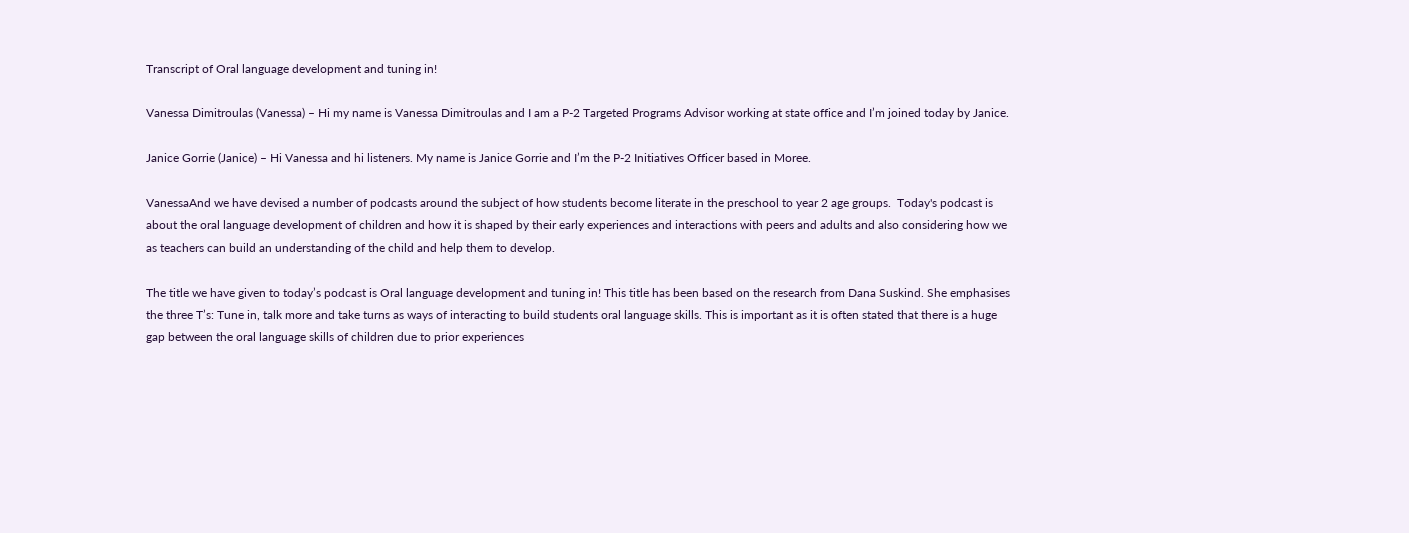Transcript of Oral language development and tuning in!

Vanessa Dimitroulas (Vanessa) – Hi my name is Vanessa Dimitroulas and I am a P-2 Targeted Programs Advisor working at state office and I’m joined today by Janice.

Janice Gorrie (Janice) – Hi Vanessa and hi listeners. My name is Janice Gorrie and I’m the P-2 Initiatives Officer based in Moree.

VanessaAnd we have devised a number of podcasts around the subject of how students become literate in the preschool to year 2 age groups.  Today's podcast is about the oral language development of children and how it is shaped by their early experiences and interactions with peers and adults and also considering how we as teachers can build an understanding of the child and help them to develop.

The title we have given to today’s podcast is Oral language development and tuning in! This title has been based on the research from Dana Suskind. She emphasises the three T’s: Tune in, talk more and take turns as ways of interacting to build students oral language skills. This is important as it is often stated that there is a huge gap between the oral language skills of children due to prior experiences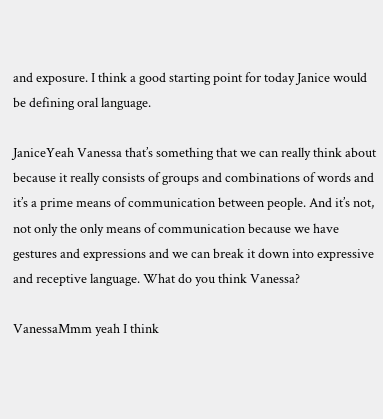and exposure. I think a good starting point for today Janice would be defining oral language.

JaniceYeah Vanessa that’s something that we can really think about because it really consists of groups and combinations of words and it’s a prime means of communication between people. And it’s not, not only the only means of communication because we have gestures and expressions and we can break it down into expressive and receptive language. What do you think Vanessa?

VanessaMmm yeah I think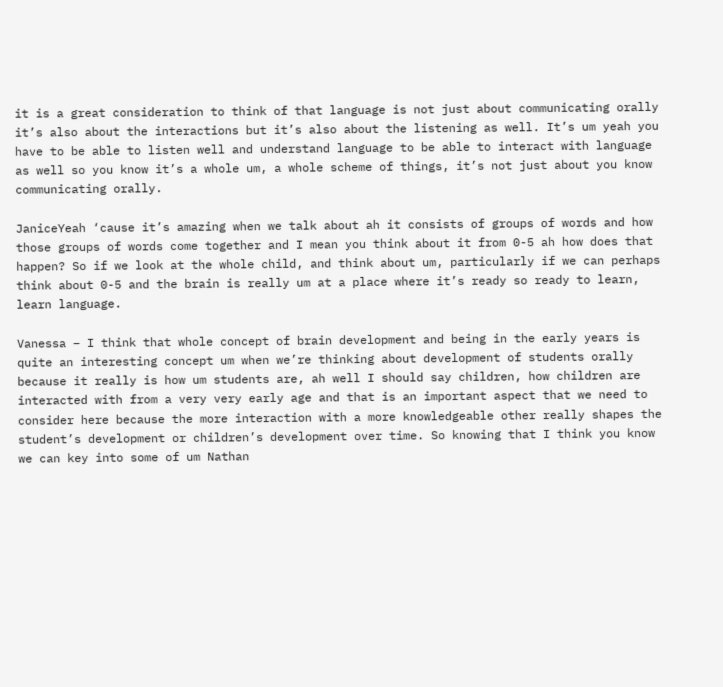it is a great consideration to think of that language is not just about communicating orally it’s also about the interactions but it’s also about the listening as well. It’s um yeah you have to be able to listen well and understand language to be able to interact with language as well so you know it’s a whole um, a whole scheme of things, it’s not just about you know communicating orally.

JaniceYeah ‘cause it’s amazing when we talk about ah it consists of groups of words and how those groups of words come together and I mean you think about it from 0-5 ah how does that happen? So if we look at the whole child, and think about um, particularly if we can perhaps think about 0-5 and the brain is really um at a place where it’s ready so ready to learn, learn language.

Vanessa – I think that whole concept of brain development and being in the early years is quite an interesting concept um when we’re thinking about development of students orally because it really is how um students are, ah well I should say children, how children are interacted with from a very very early age and that is an important aspect that we need to consider here because the more interaction with a more knowledgeable other really shapes the student’s development or children’s development over time. So knowing that I think you know we can key into some of um Nathan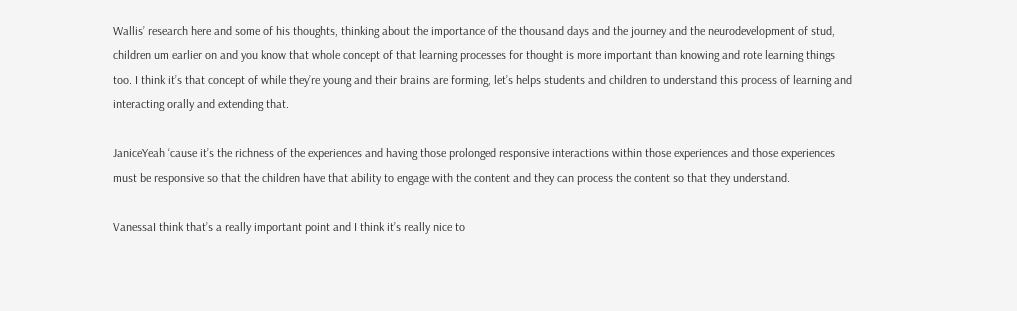Wallis’ research here and some of his thoughts, thinking about the importance of the thousand days and the journey and the neurodevelopment of stud, children um earlier on and you know that whole concept of that learning processes for thought is more important than knowing and rote learning things too. I think it’s that concept of while they’re young and their brains are forming, let’s helps students and children to understand this process of learning and interacting orally and extending that.

JaniceYeah ‘cause it’s the richness of the experiences and having those prolonged responsive interactions within those experiences and those experiences must be responsive so that the children have that ability to engage with the content and they can process the content so that they understand.

VanessaI think that’s a really important point and I think it’s really nice to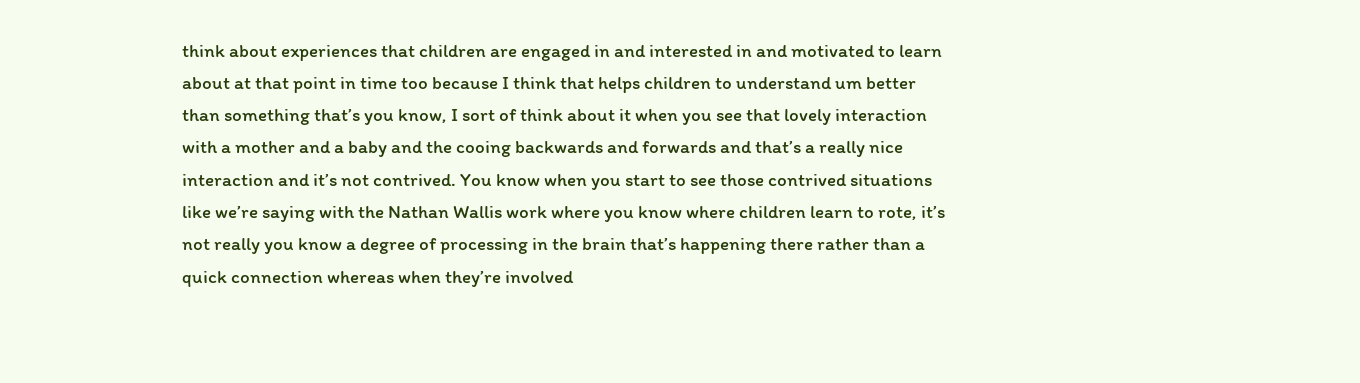think about experiences that children are engaged in and interested in and motivated to learn about at that point in time too because I think that helps children to understand um better than something that’s you know, I sort of think about it when you see that lovely interaction with a mother and a baby and the cooing backwards and forwards and that’s a really nice interaction and it’s not contrived. You know when you start to see those contrived situations like we’re saying with the Nathan Wallis work where you know where children learn to rote, it’s not really you know a degree of processing in the brain that’s happening there rather than a quick connection whereas when they’re involved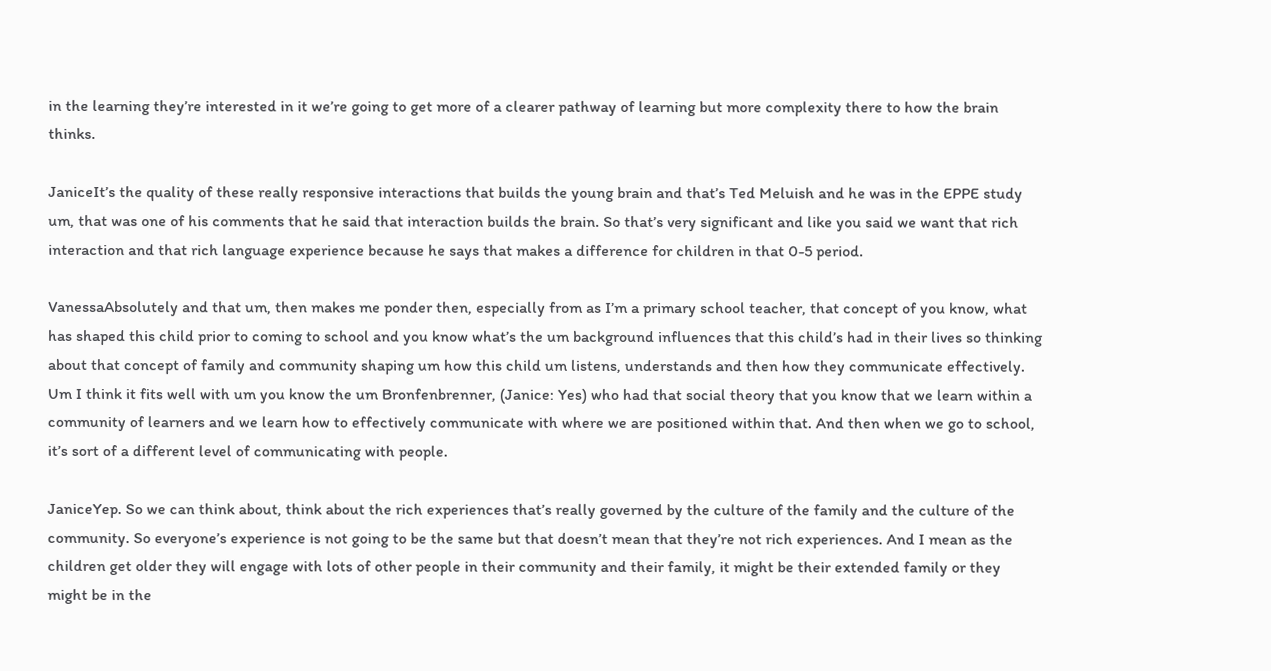in the learning they’re interested in it we’re going to get more of a clearer pathway of learning but more complexity there to how the brain thinks.

JaniceIt’s the quality of these really responsive interactions that builds the young brain and that’s Ted Meluish and he was in the EPPE study um, that was one of his comments that he said that interaction builds the brain. So that’s very significant and like you said we want that rich interaction and that rich language experience because he says that makes a difference for children in that 0-5 period.

VanessaAbsolutely and that um, then makes me ponder then, especially from as I’m a primary school teacher, that concept of you know, what has shaped this child prior to coming to school and you know what’s the um background influences that this child’s had in their lives so thinking about that concept of family and community shaping um how this child um listens, understands and then how they communicate effectively. Um I think it fits well with um you know the um Bronfenbrenner, (Janice: Yes) who had that social theory that you know that we learn within a community of learners and we learn how to effectively communicate with where we are positioned within that. And then when we go to school, it’s sort of a different level of communicating with people.

JaniceYep. So we can think about, think about the rich experiences that’s really governed by the culture of the family and the culture of the community. So everyone’s experience is not going to be the same but that doesn’t mean that they’re not rich experiences. And I mean as the children get older they will engage with lots of other people in their community and their family, it might be their extended family or they might be in the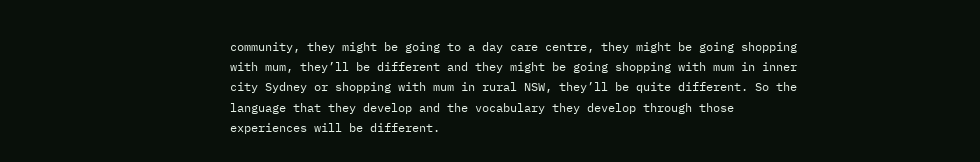community, they might be going to a day care centre, they might be going shopping with mum, they’ll be different and they might be going shopping with mum in inner city Sydney or shopping with mum in rural NSW, they’ll be quite different. So the language that they develop and the vocabulary they develop through those experiences will be different.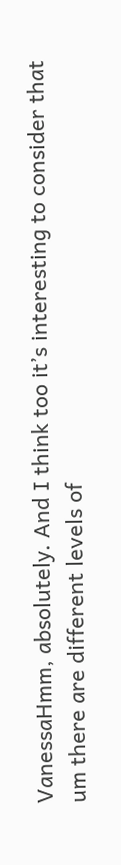VanessaHmm, absolutely. And I think too it’s interesting to consider that um there are different levels of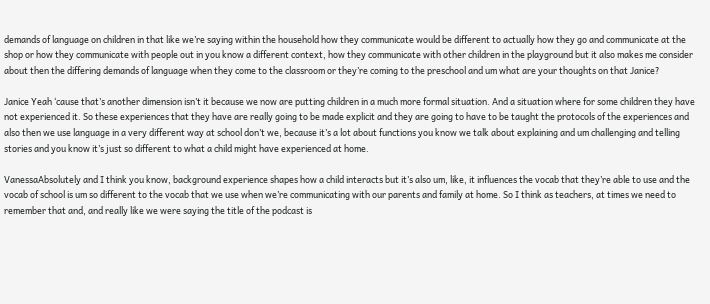demands of language on children in that like we’re saying within the household how they communicate would be different to actually how they go and communicate at the shop or how they communicate with people out in you know a different context, how they communicate with other children in the playground but it also makes me consider about then the differing demands of language when they come to the classroom or they’re coming to the preschool and um what are your thoughts on that Janice?

Janice Yeah ‘cause that’s another dimension isn’t it because we now are putting children in a much more formal situation. And a situation where for some children they have not experienced it. So these experiences that they have are really going to be made explicit and they are going to have to be taught the protocols of the experiences and also then we use language in a very different way at school don’t we, because it’s a lot about functions you know we talk about explaining and um challenging and telling stories and you know it’s just so different to what a child might have experienced at home.

VanessaAbsolutely and I think you know, background experience shapes how a child interacts but it’s also um, like, it influences the vocab that they’re able to use and the vocab of school is um so different to the vocab that we use when we’re communicating with our parents and family at home. So I think as teachers, at times we need to remember that and, and really like we were saying the title of the podcast is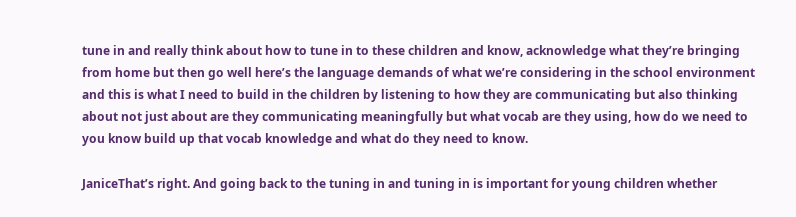tune in and really think about how to tune in to these children and know, acknowledge what they’re bringing from home but then go well here’s the language demands of what we’re considering in the school environment and this is what I need to build in the children by listening to how they are communicating but also thinking about not just about are they communicating meaningfully but what vocab are they using, how do we need to you know build up that vocab knowledge and what do they need to know.

JaniceThat’s right. And going back to the tuning in and tuning in is important for young children whether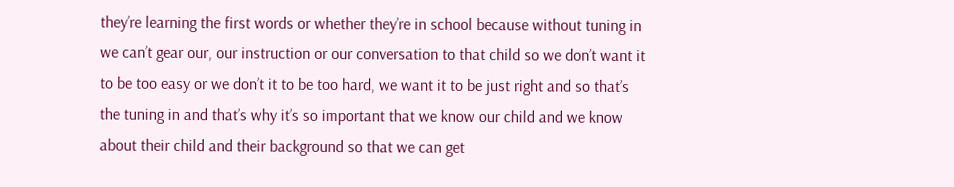they’re learning the first words or whether they’re in school because without tuning in we can’t gear our, our instruction or our conversation to that child so we don’t want it to be too easy or we don’t it to be too hard, we want it to be just right and so that’s the tuning in and that’s why it’s so important that we know our child and we know about their child and their background so that we can get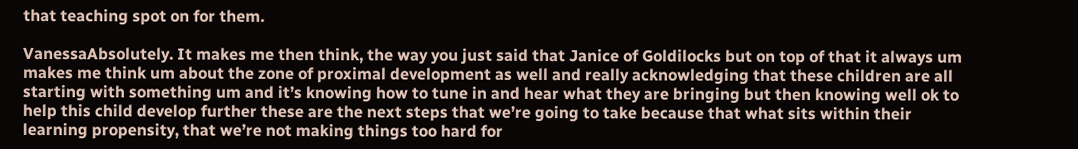that teaching spot on for them.

VanessaAbsolutely. It makes me then think, the way you just said that Janice of Goldilocks but on top of that it always um makes me think um about the zone of proximal development as well and really acknowledging that these children are all starting with something um and it’s knowing how to tune in and hear what they are bringing but then knowing well ok to help this child develop further these are the next steps that we’re going to take because that what sits within their learning propensity, that we’re not making things too hard for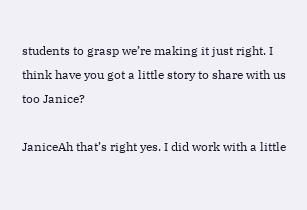students to grasp we’re making it just right. I think have you got a little story to share with us too Janice?

JaniceAh that’s right yes. I did work with a little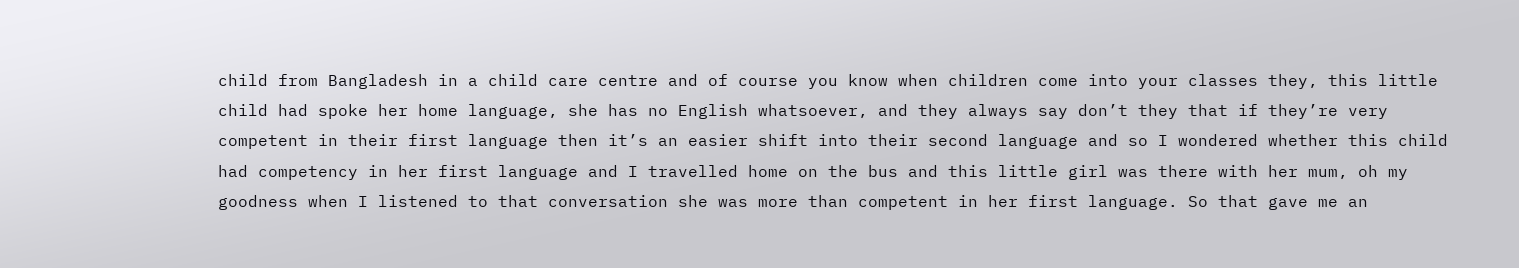child from Bangladesh in a child care centre and of course you know when children come into your classes they, this little child had spoke her home language, she has no English whatsoever, and they always say don’t they that if they’re very competent in their first language then it’s an easier shift into their second language and so I wondered whether this child had competency in her first language and I travelled home on the bus and this little girl was there with her mum, oh my goodness when I listened to that conversation she was more than competent in her first language. So that gave me an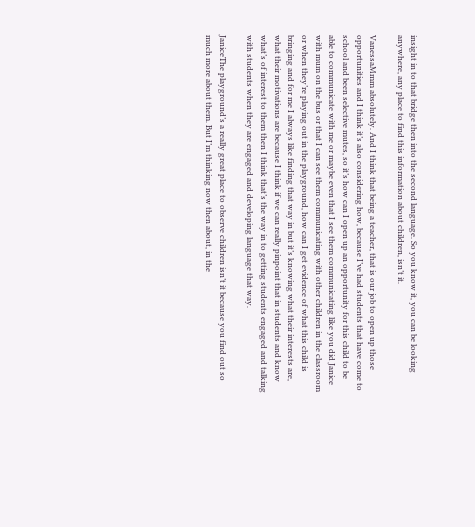insight in to that bridge then into the second language. So you know it, you can be looking anywhere, any place to find this information about children, isn’t it.

VanessaMmm absolutely. And I think that being a teacher, that is our job to open up those opportunities and I think it’s also considering how, because I’ve had students that have come to school and been selective mutes, so it’s how can I open up an opportunity for this child to be able to communicate with me or maybe even that I see them communicating like you did Janice with mum on the bus or that I can see them communicating with other children in the classroom or when they’re playing out in the playground, how can I get evidence of what this child is bringing and for me I always like finding that way in but it’s knowing what their interests are, what their motivations are because I think if we can really pinpoint that in students and know what’s of interest to them then I think that’s the way in to getting students engaged and talking with students when they are engaged and developing language that way.

JaniceThe playground’s a really great place to observe children isn’t it because you find out so much more about them. But I’m thinking now then about, in the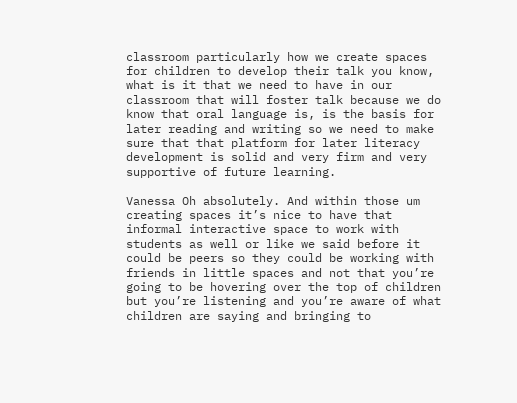classroom particularly how we create spaces for children to develop their talk you know, what is it that we need to have in our classroom that will foster talk because we do know that oral language is, is the basis for later reading and writing so we need to make sure that that platform for later literacy development is solid and very firm and very supportive of future learning.

Vanessa Oh absolutely. And within those um creating spaces it’s nice to have that informal interactive space to work with students as well or like we said before it could be peers so they could be working with friends in little spaces and not that you’re going to be hovering over the top of children but you’re listening and you’re aware of what children are saying and bringing to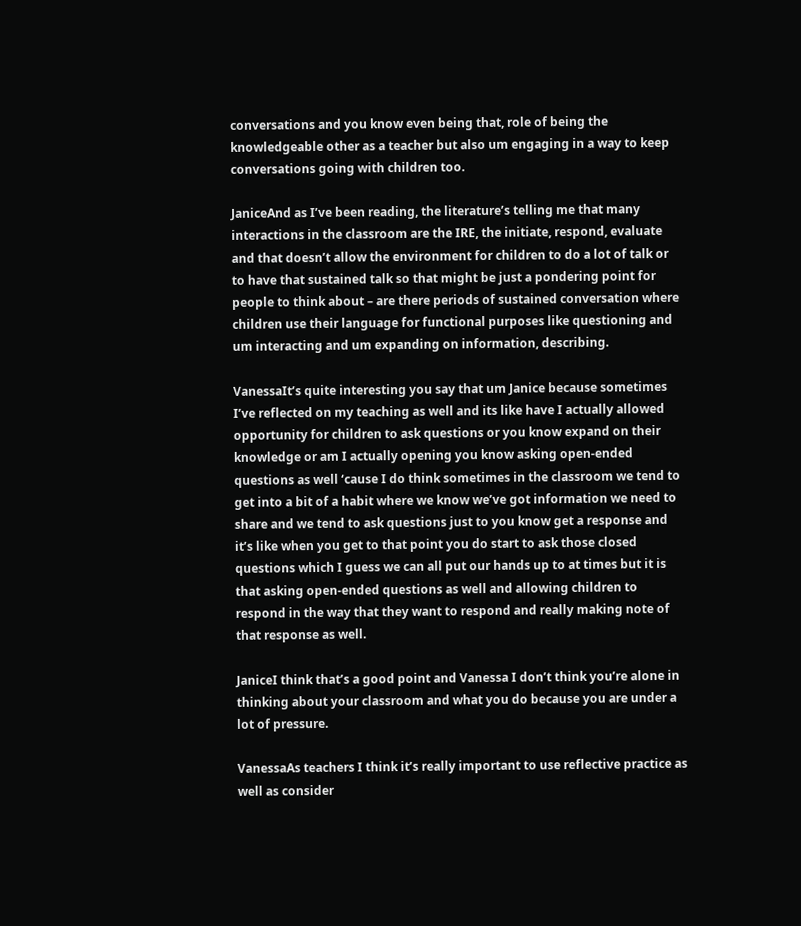conversations and you know even being that, role of being the knowledgeable other as a teacher but also um engaging in a way to keep conversations going with children too.

JaniceAnd as I’ve been reading, the literature’s telling me that many interactions in the classroom are the IRE, the initiate, respond, evaluate and that doesn’t allow the environment for children to do a lot of talk or to have that sustained talk so that might be just a pondering point for people to think about – are there periods of sustained conversation where children use their language for functional purposes like questioning and um interacting and um expanding on information, describing.

VanessaIt’s quite interesting you say that um Janice because sometimes I’ve reflected on my teaching as well and its like have I actually allowed opportunity for children to ask questions or you know expand on their knowledge or am I actually opening you know asking open-ended questions as well ‘cause I do think sometimes in the classroom we tend to get into a bit of a habit where we know we’ve got information we need to share and we tend to ask questions just to you know get a response and it’s like when you get to that point you do start to ask those closed questions which I guess we can all put our hands up to at times but it is that asking open-ended questions as well and allowing children to respond in the way that they want to respond and really making note of that response as well.

JaniceI think that’s a good point and Vanessa I don’t think you’re alone in thinking about your classroom and what you do because you are under a lot of pressure.

VanessaAs teachers I think it’s really important to use reflective practice as well as consider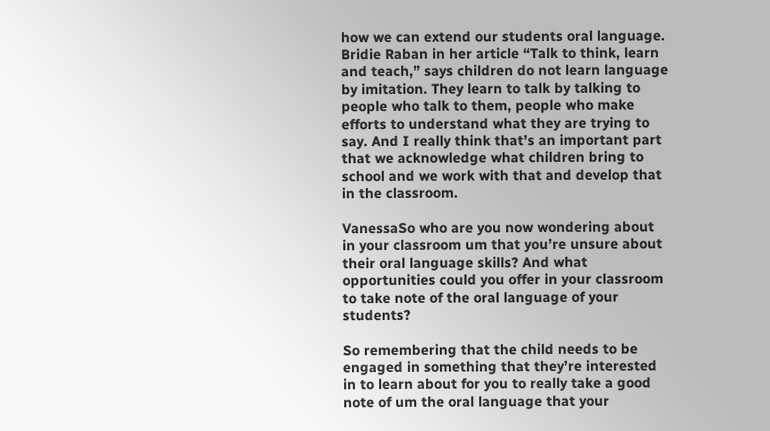how we can extend our students oral language. Bridie Raban in her article “Talk to think, learn and teach,” says children do not learn language by imitation. They learn to talk by talking to people who talk to them, people who make efforts to understand what they are trying to say. And I really think that’s an important part that we acknowledge what children bring to school and we work with that and develop that in the classroom.

VanessaSo who are you now wondering about in your classroom um that you’re unsure about their oral language skills? And what opportunities could you offer in your classroom to take note of the oral language of your students?

So remembering that the child needs to be engaged in something that they’re interested in to learn about for you to really take a good note of um the oral language that your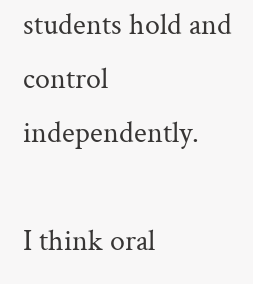students hold and control independently.

I think oral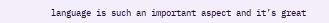language is such an important aspect and it’s great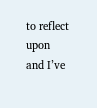to reflect upon and I’ve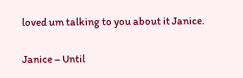loved um talking to you about it Janice.

Janice – Until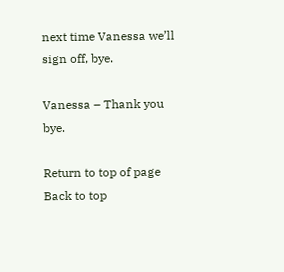next time Vanessa we’ll sign off, bye.

Vanessa – Thank you bye.

Return to top of page Back to top